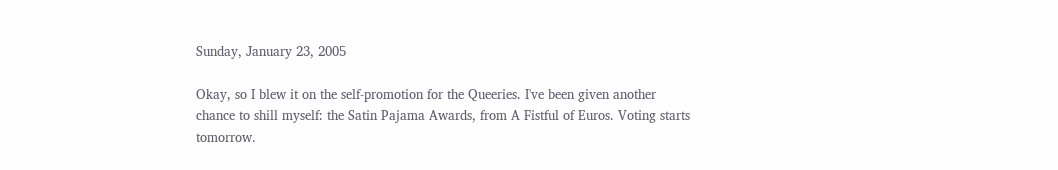Sunday, January 23, 2005

Okay, so I blew it on the self-promotion for the Queeries. I've been given another chance to shill myself: the Satin Pajama Awards, from A Fistful of Euros. Voting starts tomorrow.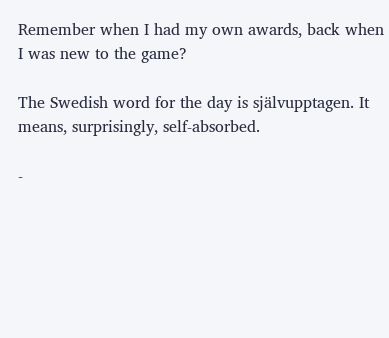Remember when I had my own awards, back when I was new to the game?

The Swedish word for the day is självupptagen. It means, surprisingly, self-absorbed.

-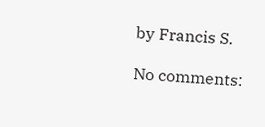by Francis S.

No comments: